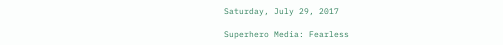Saturday, July 29, 2017

Superhero Media: Fearless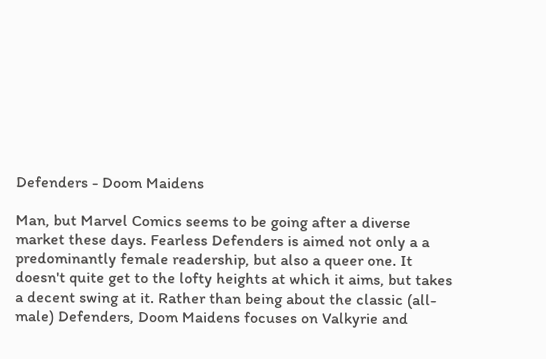Defenders - Doom Maidens

Man, but Marvel Comics seems to be going after a diverse market these days. Fearless Defenders is aimed not only a a predominantly female readership, but also a queer one. It doesn't quite get to the lofty heights at which it aims, but takes a decent swing at it. Rather than being about the classic (all-male) Defenders, Doom Maidens focuses on Valkyrie and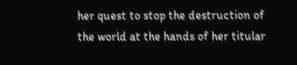her quest to stop the destruction of the world at the hands of her titular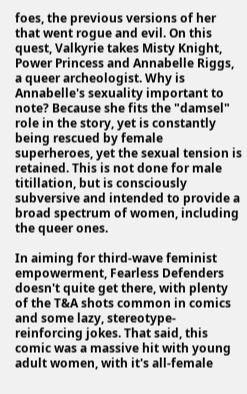foes, the previous versions of her that went rogue and evil. On this quest, Valkyrie takes Misty Knight, Power Princess and Annabelle Riggs, a queer archeologist. Why is Annabelle's sexuality important to note? Because she fits the "damsel" role in the story, yet is constantly being rescued by female superheroes, yet the sexual tension is retained. This is not done for male titillation, but is consciously subversive and intended to provide a broad spectrum of women, including the queer ones.

In aiming for third-wave feminist empowerment, Fearless Defenders doesn't quite get there, with plenty of the T&A shots common in comics and some lazy, stereotype-reinforcing jokes. That said, this comic was a massive hit with young adult women, with it's all-female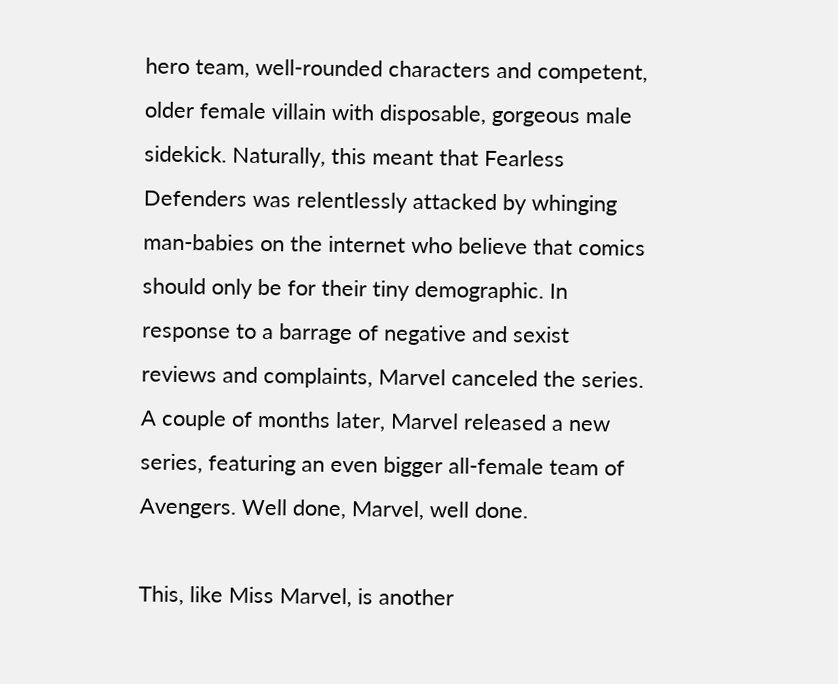hero team, well-rounded characters and competent, older female villain with disposable, gorgeous male sidekick. Naturally, this meant that Fearless Defenders was relentlessly attacked by whinging man-babies on the internet who believe that comics should only be for their tiny demographic. In response to a barrage of negative and sexist reviews and complaints, Marvel canceled the series. A couple of months later, Marvel released a new series, featuring an even bigger all-female team of Avengers. Well done, Marvel, well done.

This, like Miss Marvel, is another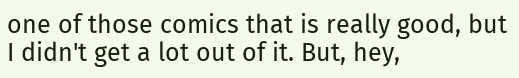one of those comics that is really good, but I didn't get a lot out of it. But, hey,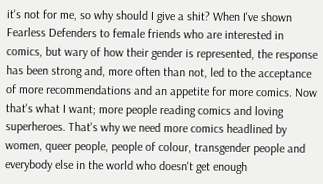it's not for me, so why should I give a shit? When I've shown Fearless Defenders to female friends who are interested in comics, but wary of how their gender is represented, the response has been strong and, more often than not, led to the acceptance of more recommendations and an appetite for more comics. Now that's what I want; more people reading comics and loving superheroes. That's why we need more comics headlined by women, queer people, people of colour, transgender people and everybody else in the world who doesn't get enough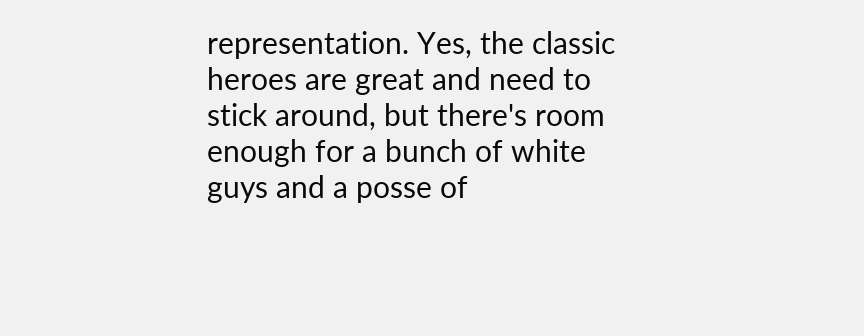representation. Yes, the classic heroes are great and need to stick around, but there's room enough for a bunch of white guys and a posse of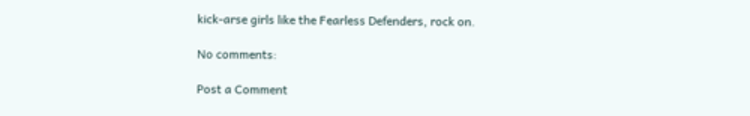kick-arse girls like the Fearless Defenders, rock on.

No comments:

Post a Comment